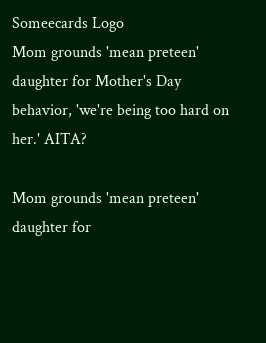Someecards Logo
Mom grounds 'mean preteen' daughter for Mother's Day behavior, 'we're being too hard on her.' AITA?

Mom grounds 'mean preteen' daughter for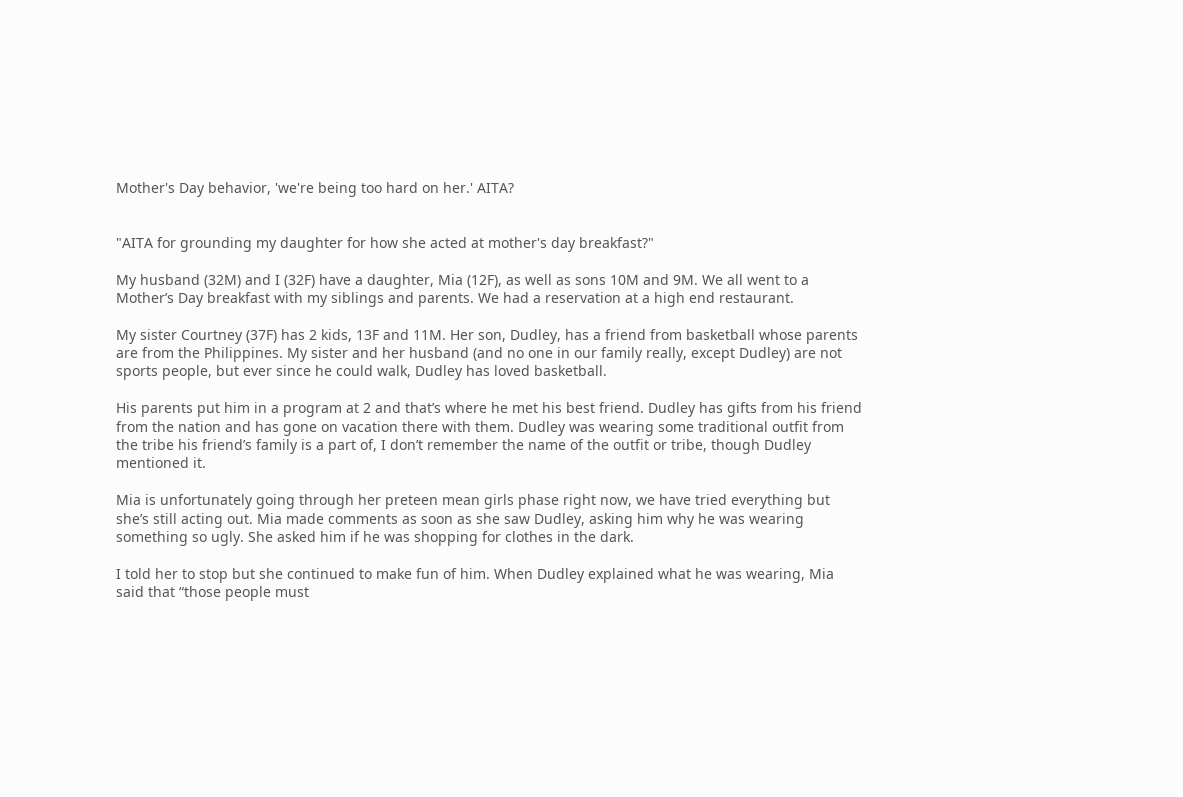Mother's Day behavior, 'we're being too hard on her.' AITA?


"AITA for grounding my daughter for how she acted at mother's day breakfast?"

My husband (32M) and I (32F) have a daughter, Mia (12F), as well as sons 10M and 9M. We all went to a Mother’s Day breakfast with my siblings and parents. We had a reservation at a high end restaurant.

My sister Courtney (37F) has 2 kids, 13F and 11M. Her son, Dudley, has a friend from basketball whose parents are from the Philippines. My sister and her husband (and no one in our family really, except Dudley) are not sports people, but ever since he could walk, Dudley has loved basketball.

His parents put him in a program at 2 and that’s where he met his best friend. Dudley has gifts from his friend from the nation and has gone on vacation there with them. Dudley was wearing some traditional outfit from the tribe his friend’s family is a part of, I don’t remember the name of the outfit or tribe, though Dudley mentioned it.

Mia is unfortunately going through her preteen mean girls phase right now, we have tried everything but she’s still acting out. Mia made comments as soon as she saw Dudley, asking him why he was wearing something so ugly. She asked him if he was shopping for clothes in the dark.

I told her to stop but she continued to make fun of him. When Dudley explained what he was wearing, Mia said that “those people must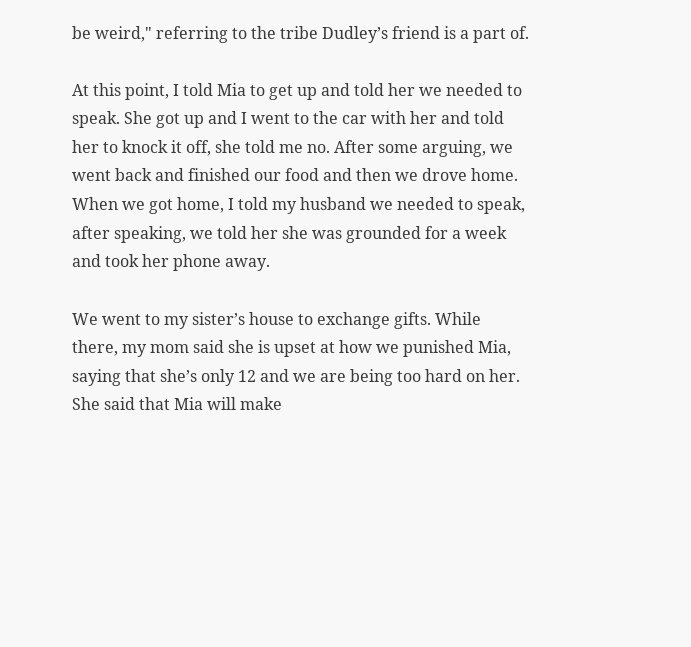be weird," referring to the tribe Dudley’s friend is a part of.

At this point, I told Mia to get up and told her we needed to speak. She got up and I went to the car with her and told her to knock it off, she told me no. After some arguing, we went back and finished our food and then we drove home. When we got home, I told my husband we needed to speak, after speaking, we told her she was grounded for a week and took her phone away.

We went to my sister’s house to exchange gifts. While there, my mom said she is upset at how we punished Mia, saying that she’s only 12 and we are being too hard on her. She said that Mia will make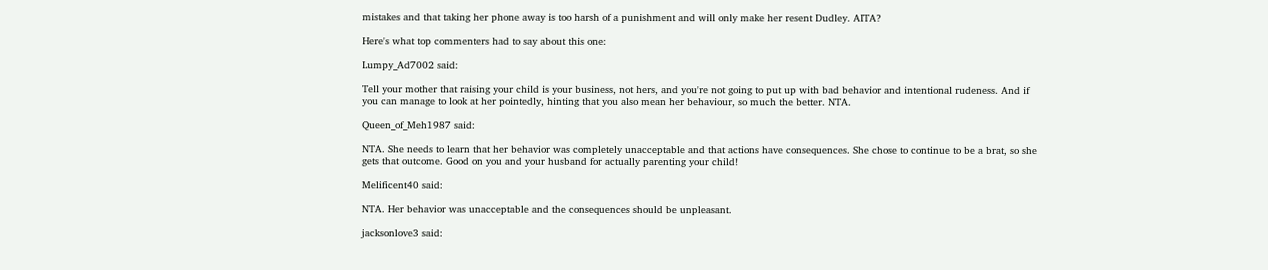mistakes and that taking her phone away is too harsh of a punishment and will only make her resent Dudley. AITA?

Here's what top commenters had to say about this one:

Lumpy_Ad7002 said:

Tell your mother that raising your child is your business, not hers, and you're not going to put up with bad behavior and intentional rudeness. And if you can manage to look at her pointedly, hinting that you also mean her behaviour, so much the better. NTA.

Queen_of_Meh1987 said:

NTA. She needs to learn that her behavior was completely unacceptable and that actions have consequences. She chose to continue to be a brat, so she gets that outcome. Good on you and your husband for actually parenting your child!

Melificent40 said:

NTA. Her behavior was unacceptable and the consequences should be unpleasant.

jacksonlove3 said: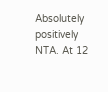Absolutely positively NTA. At 12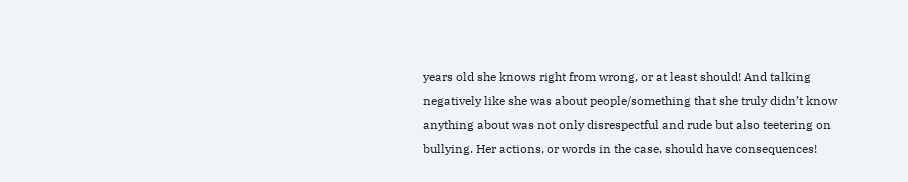years old she knows right from wrong, or at least should! And talking negatively like she was about people/something that she truly didn’t know anything about was not only disrespectful and rude but also teetering on bullying. Her actions, or words in the case, should have consequences!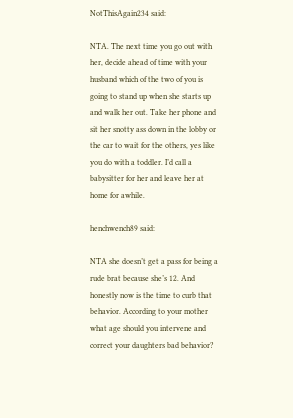NotThisAgain234 said:

NTA. The next time you go out with her, decide ahead of time with your husband which of the two of you is going to stand up when she starts up and walk her out. Take her phone and sit her snotty ass down in the lobby or the car to wait for the others, yes like you do with a toddler. I’d call a babysitter for her and leave her at home for awhile.

henchwench89 said:

NTA she doesn’t get a pass for being a rude brat because she’s 12. And honestly now is the time to curb that behavior. According to your mother what age should you intervene and correct your daughters bad behavior?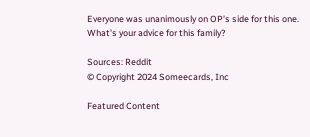Everyone was unanimously on OP's side for this one. What's your advice for this family?

Sources: Reddit
© Copyright 2024 Someecards, Inc

Featured Content